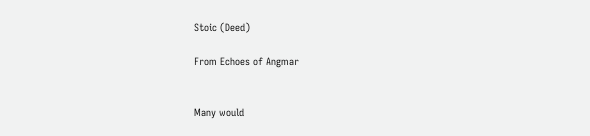Stoic (Deed)

From Echoes of Angmar


Many would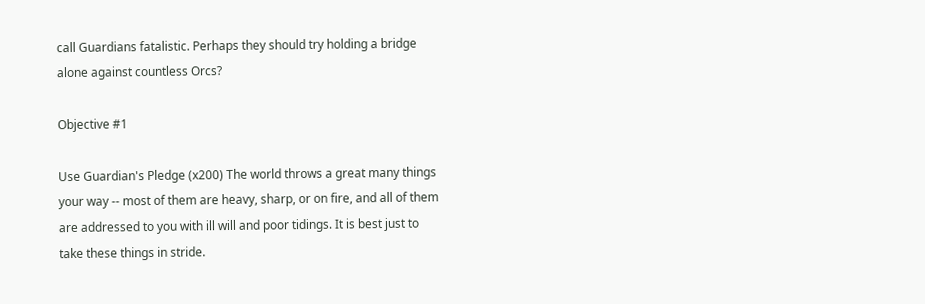call Guardians fatalistic. Perhaps they should try holding a bridge alone against countless Orcs?

Objective #1

Use Guardian's Pledge (x200) The world throws a great many things your way -- most of them are heavy, sharp, or on fire, and all of them are addressed to you with ill will and poor tidings. It is best just to take these things in stride.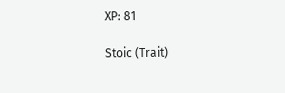XP: 81

Stoic (Trait)